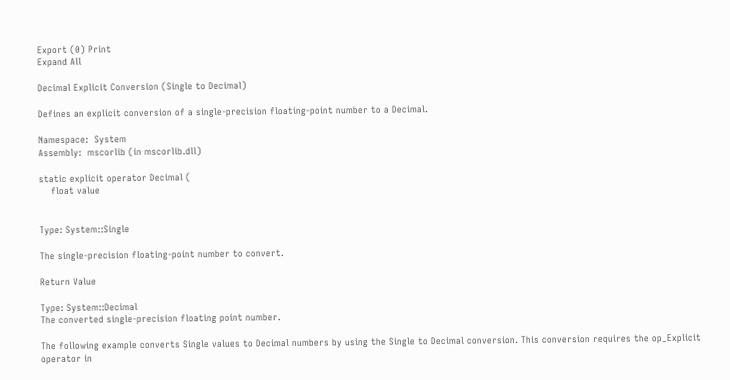Export (0) Print
Expand All

Decimal Explicit Conversion (Single to Decimal)

Defines an explicit conversion of a single-precision floating-point number to a Decimal.

Namespace:  System
Assembly:  mscorlib (in mscorlib.dll)

static explicit operator Decimal (
    float value


Type: System::Single

The single-precision floating-point number to convert.

Return Value

Type: System::Decimal
The converted single-precision floating point number.

The following example converts Single values to Decimal numbers by using the Single to Decimal conversion. This conversion requires the op_Explicit operator in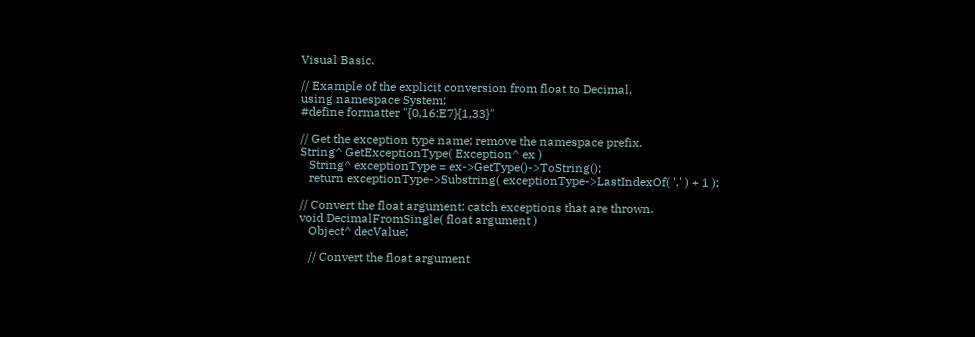Visual Basic.

// Example of the explicit conversion from float to Decimal.
using namespace System;
#define formatter "{0,16:E7}{1,33}"

// Get the exception type name; remove the namespace prefix.
String^ GetExceptionType( Exception^ ex )
   String^ exceptionType = ex->GetType()->ToString();
   return exceptionType->Substring( exceptionType->LastIndexOf( '.' ) + 1 );

// Convert the float argument; catch exceptions that are thrown.
void DecimalFromSingle( float argument )
   Object^ decValue;

   // Convert the float argument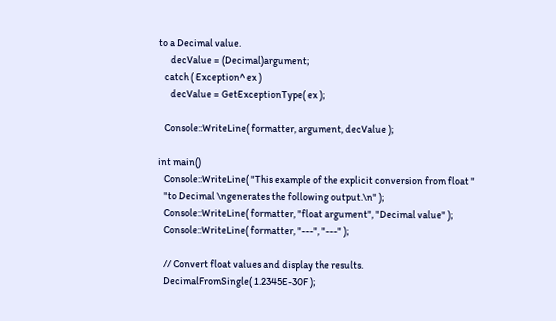to a Decimal value.
      decValue = (Decimal)argument;
   catch ( Exception^ ex )
      decValue = GetExceptionType( ex );

   Console::WriteLine( formatter, argument, decValue );

int main()
   Console::WriteLine( "This example of the explicit conversion from float "
   "to Decimal \ngenerates the following output.\n" );
   Console::WriteLine( formatter, "float argument", "Decimal value" );
   Console::WriteLine( formatter, "---", "---" );

   // Convert float values and display the results.
   DecimalFromSingle( 1.2345E-30F );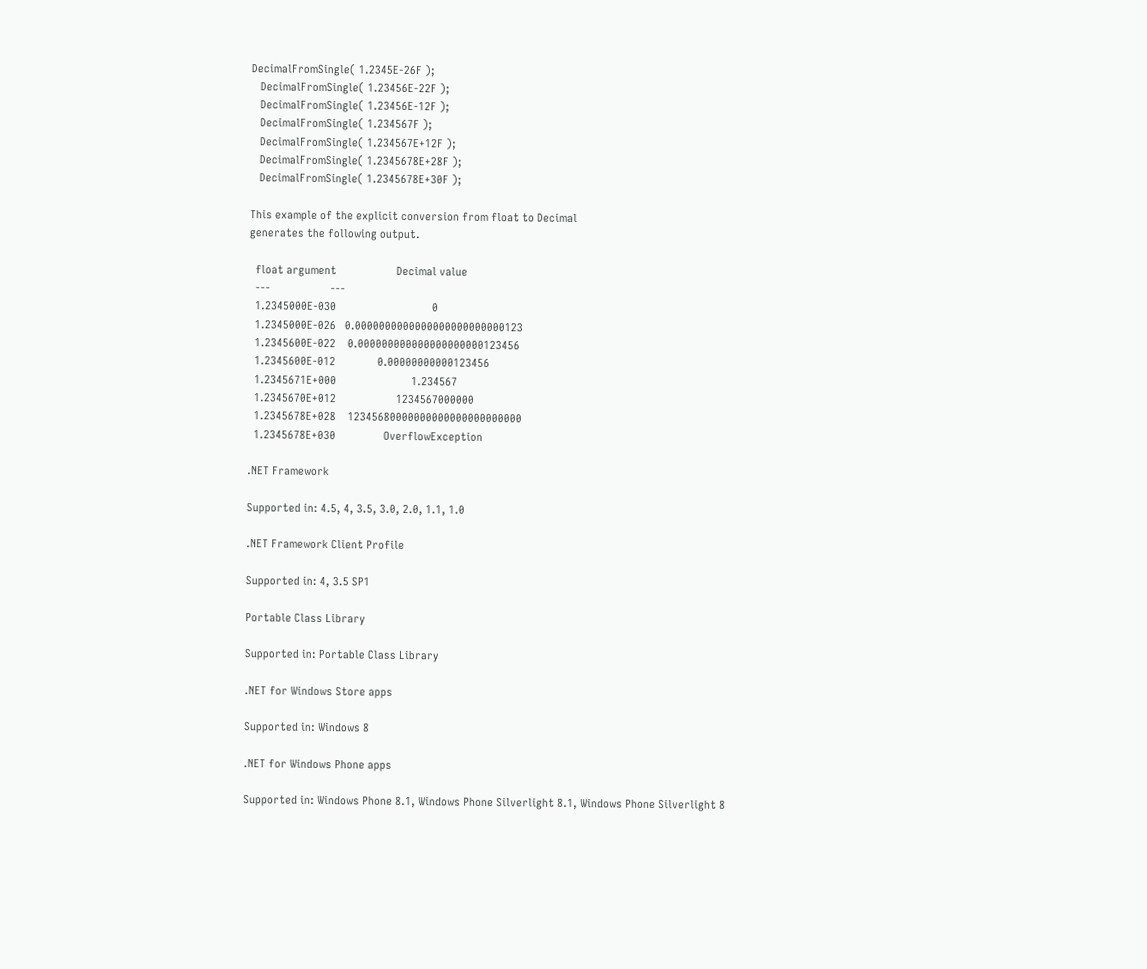DecimalFromSingle( 1.2345E-26F );
   DecimalFromSingle( 1.23456E-22F );
   DecimalFromSingle( 1.23456E-12F );
   DecimalFromSingle( 1.234567F );
   DecimalFromSingle( 1.234567E+12F );
   DecimalFromSingle( 1.2345678E+28F );
   DecimalFromSingle( 1.2345678E+30F );

This example of the explicit conversion from float to Decimal
generates the following output.

  float argument                    Decimal value
  ---                    ---
  1.2345000E-030                                0
  1.2345000E-026   0.0000000000000000000000000123
  1.2345600E-022    0.000000000000000000000123456
  1.2345600E-012              0.00000000000123456
  1.2345671E+000                         1.234567
  1.2345670E+012                    1234567000000
  1.2345678E+028    12345680000000000000000000000
  1.2345678E+030                OverflowException

.NET Framework

Supported in: 4.5, 4, 3.5, 3.0, 2.0, 1.1, 1.0

.NET Framework Client Profile

Supported in: 4, 3.5 SP1

Portable Class Library

Supported in: Portable Class Library

.NET for Windows Store apps

Supported in: Windows 8

.NET for Windows Phone apps

Supported in: Windows Phone 8.1, Windows Phone Silverlight 8.1, Windows Phone Silverlight 8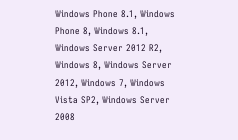Windows Phone 8.1, Windows Phone 8, Windows 8.1, Windows Server 2012 R2, Windows 8, Windows Server 2012, Windows 7, Windows Vista SP2, Windows Server 2008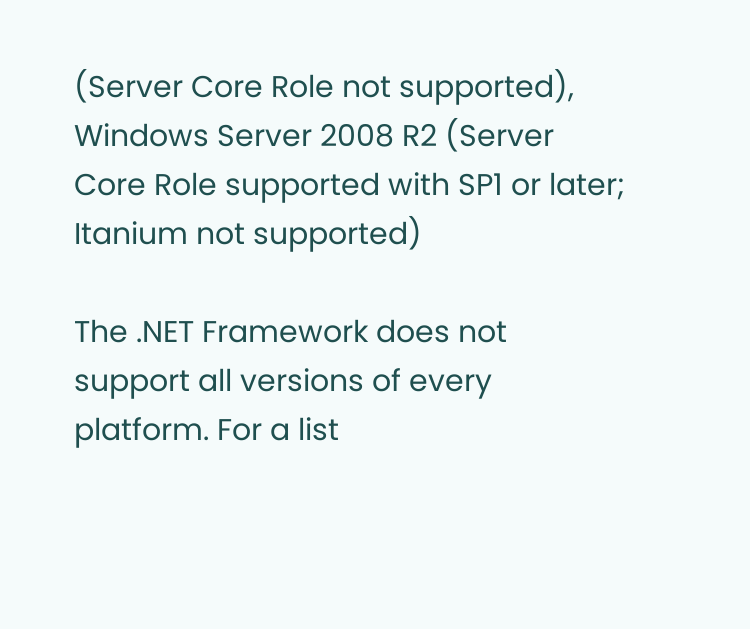(Server Core Role not supported), Windows Server 2008 R2 (Server Core Role supported with SP1 or later; Itanium not supported)

The .NET Framework does not support all versions of every platform. For a list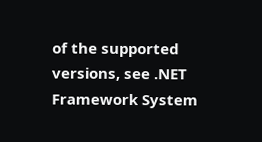of the supported versions, see .NET Framework System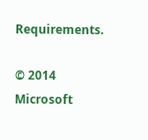Requirements.

© 2014 Microsoft